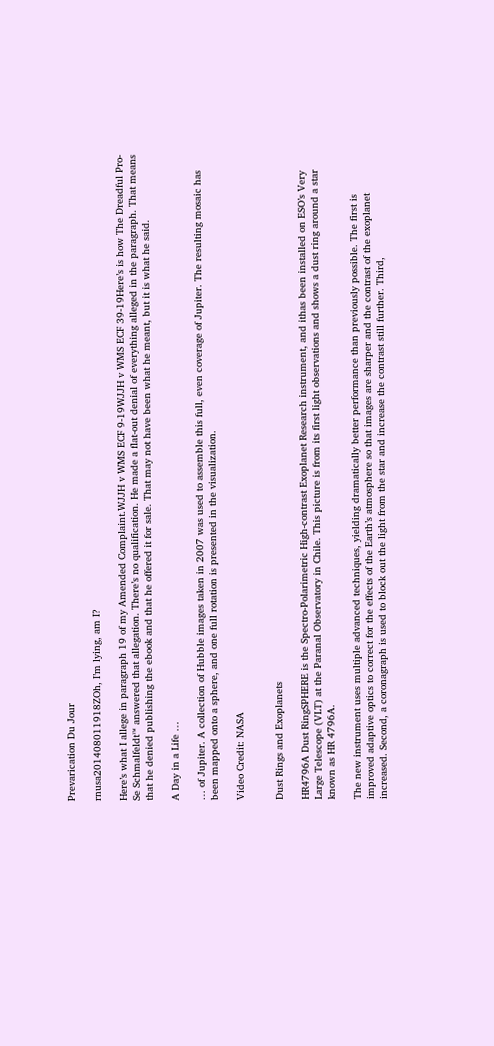Prevarication Du Jour

rnusa201408011918ZOh, I’m lying, am I?

Here’s what I allege in paragraph 19 of my Amended Complaint.WJJH v WMS ECF 9-19WJJH v WMS ECF 39-19Here’s is how The Dreadful Pro-Se Schmalfeldt™ answered that allegation. There’s no qualification. He made a flat-out denial of everything alleged in the paragraph. That means that he denied publishing the ebook and that he offered it for sale. That may not have been what he meant, but it is what he said.

A Day in a Life …

… of Jupiter. A collection of Hubble images taken in 2007 was used to assemble this full, even coverage of Jupiter. The resulting mosaic has been mapped onto a sphere, and one full rotation is presented in the visualization.

Video Credit: NASA


Dust Rings and Exoplanets

HR4796A Dust RingSPHERE is the Spectro-Polarimetric High-contrast Exoplanet Research instrument, and ithas been installed on ESO’s Very Large Telescope (VLT) at the Paranal Observatory in Chile. This picture is from its first light observations and shows a dust ring around a star known as HR 4796A.

The new instrument uses multiple advanced techniques, yielding dramatically better performance than previously possible. The first is improved adaptive optics to correct for the effects of the Earth’s atmosphere so that images are sharper and the contrast of the exoplanet increased. Second, a coronagraph is used to block out the light from the star and increase the contrast still further. Third,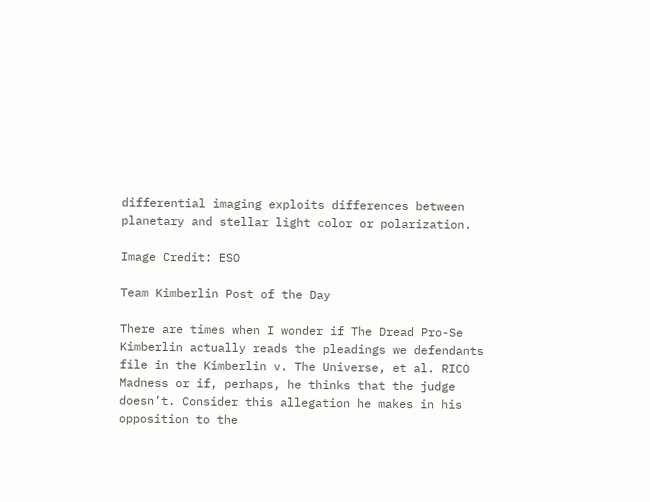differential imaging exploits differences between planetary and stellar light color or polarization.

Image Credit: ESO

Team Kimberlin Post of the Day

There are times when I wonder if The Dread Pro-Se Kimberlin actually reads the pleadings we defendants file in the Kimberlin v. The Universe, et al. RICO Madness or if, perhaps, he thinks that the judge doesn’t. Consider this allegation he makes in his opposition to the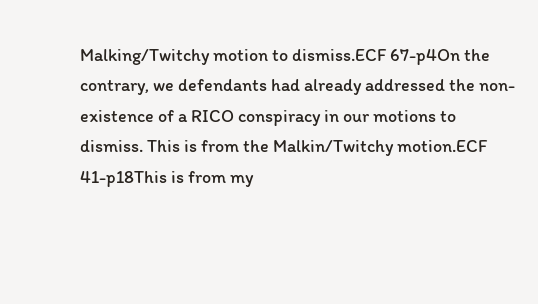Malking/Twitchy motion to dismiss.ECF 67-p4On the contrary, we defendants had already addressed the non-existence of a RICO conspiracy in our motions to dismiss. This is from the Malkin/Twitchy motion.ECF 41-p18This is from my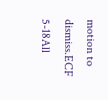motion to dismiss.ECF 5-18All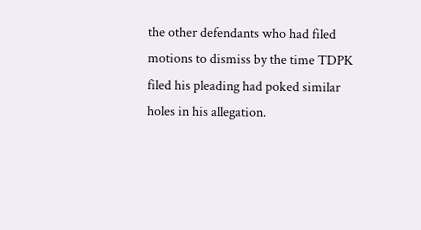the other defendants who had filed motions to dismiss by the time TDPK filed his pleading had poked similar holes in his allegation.